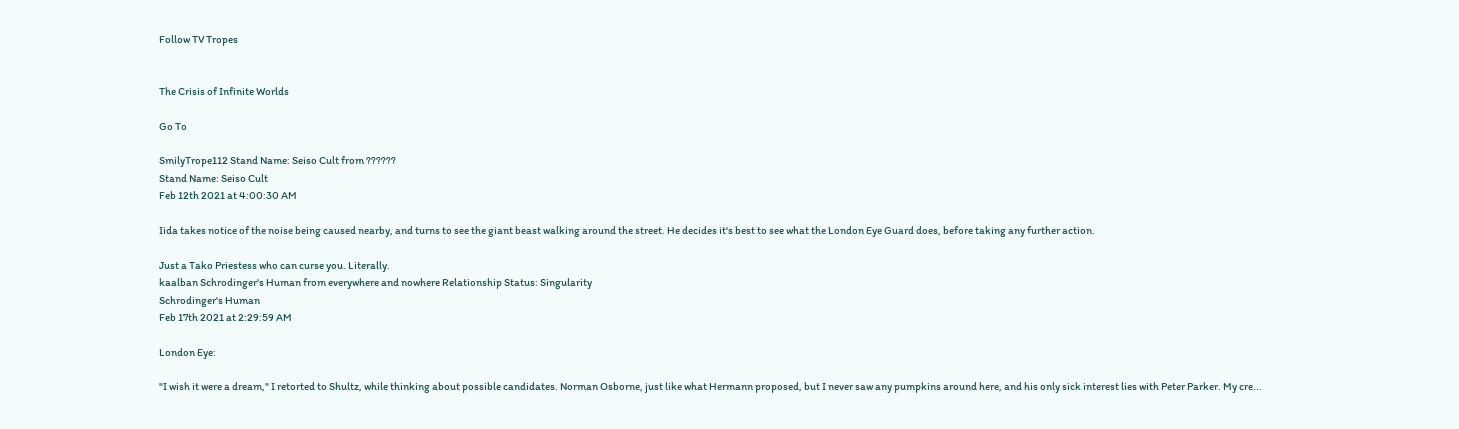Follow TV Tropes


The Crisis of Infinite Worlds

Go To

SmilyTrope112 Stand Name: Seiso Cult from ??????
Stand Name: Seiso Cult
Feb 12th 2021 at 4:00:30 AM

Iida takes notice of the noise being caused nearby, and turns to see the giant beast walking around the street. He decides it's best to see what the London Eye Guard does, before taking any further action.

Just a Tako Priestess who can curse you. Literally.
kaalban Schrodinger's Human from everywhere and nowhere Relationship Status: Singularity
Schrodinger's Human
Feb 17th 2021 at 2:29:59 AM

London Eye:

"I wish it were a dream," I retorted to Shultz, while thinking about possible candidates. Norman Osborne, just like what Hermann proposed, but I never saw any pumpkins around here, and his only sick interest lies with Peter Parker. My cre...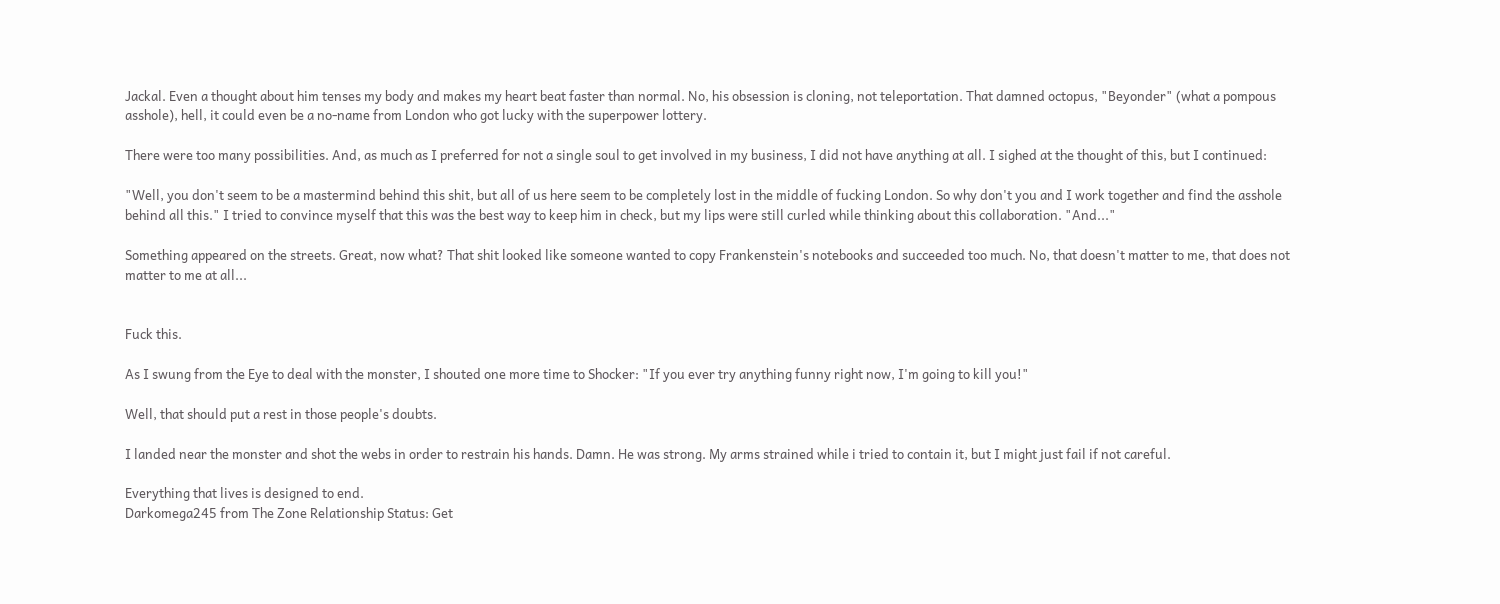Jackal. Even a thought about him tenses my body and makes my heart beat faster than normal. No, his obsession is cloning, not teleportation. That damned octopus, "Beyonder" (what a pompous asshole), hell, it could even be a no-name from London who got lucky with the superpower lottery.

There were too many possibilities. And, as much as I preferred for not a single soul to get involved in my business, I did not have anything at all. I sighed at the thought of this, but I continued:

"Well, you don't seem to be a mastermind behind this shit, but all of us here seem to be completely lost in the middle of fucking London. So why don't you and I work together and find the asshole behind all this." I tried to convince myself that this was the best way to keep him in check, but my lips were still curled while thinking about this collaboration. "And..."

Something appeared on the streets. Great, now what? That shit looked like someone wanted to copy Frankenstein's notebooks and succeeded too much. No, that doesn't matter to me, that does not matter to me at all...


Fuck this.

As I swung from the Eye to deal with the monster, I shouted one more time to Shocker: "If you ever try anything funny right now, I'm going to kill you!"

Well, that should put a rest in those people's doubts.

I landed near the monster and shot the webs in order to restrain his hands. Damn. He was strong. My arms strained while i tried to contain it, but I might just fail if not careful.

Everything that lives is designed to end.
Darkomega245 from The Zone Relationship Status: Get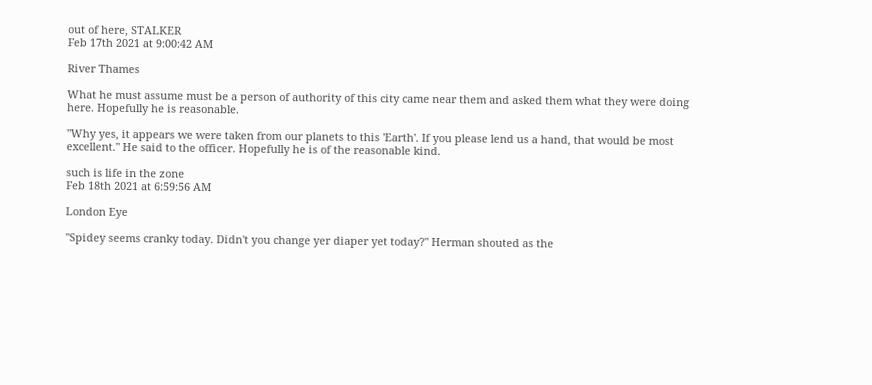out of here, STALKER
Feb 17th 2021 at 9:00:42 AM

River Thames

What he must assume must be a person of authority of this city came near them and asked them what they were doing here. Hopefully he is reasonable.

"Why yes, it appears we were taken from our planets to this 'Earth'. If you please lend us a hand, that would be most excellent." He said to the officer. Hopefully he is of the reasonable kind.

such is life in the zone
Feb 18th 2021 at 6:59:56 AM

London Eye

"Spidey seems cranky today. Didn't you change yer diaper yet today?" Herman shouted as the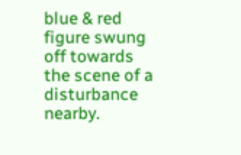blue & red figure swung off towards the scene of a disturbance nearby.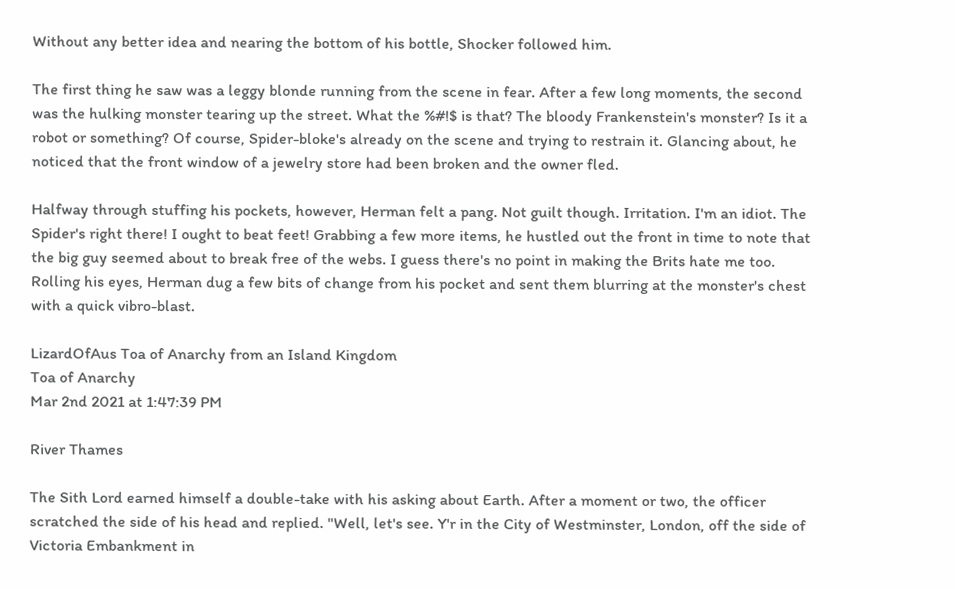Without any better idea and nearing the bottom of his bottle, Shocker followed him.

The first thing he saw was a leggy blonde running from the scene in fear. After a few long moments, the second was the hulking monster tearing up the street. What the %#!$ is that? The bloody Frankenstein's monster? Is it a robot or something? Of course, Spider-bloke's already on the scene and trying to restrain it. Glancing about, he noticed that the front window of a jewelry store had been broken and the owner fled.

Halfway through stuffing his pockets, however, Herman felt a pang. Not guilt though. Irritation. I'm an idiot. The Spider's right there! I ought to beat feet! Grabbing a few more items, he hustled out the front in time to note that the big guy seemed about to break free of the webs. I guess there's no point in making the Brits hate me too. Rolling his eyes, Herman dug a few bits of change from his pocket and sent them blurring at the monster's chest with a quick vibro-blast.

LizardOfAus Toa of Anarchy from an Island Kingdom
Toa of Anarchy
Mar 2nd 2021 at 1:47:39 PM

River Thames

The Sith Lord earned himself a double-take with his asking about Earth. After a moment or two, the officer scratched the side of his head and replied. "Well, let's see. Y'r in the City of Westminster, London, off the side of Victoria Embankment in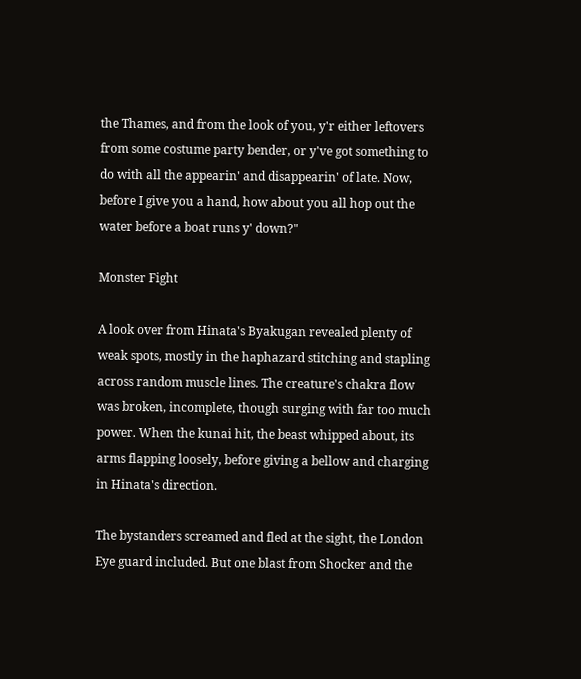the Thames, and from the look of you, y'r either leftovers from some costume party bender, or y've got something to do with all the appearin' and disappearin' of late. Now, before I give you a hand, how about you all hop out the water before a boat runs y' down?"

Monster Fight

A look over from Hinata's Byakugan revealed plenty of weak spots, mostly in the haphazard stitching and stapling across random muscle lines. The creature's chakra flow was broken, incomplete, though surging with far too much power. When the kunai hit, the beast whipped about, its arms flapping loosely, before giving a bellow and charging in Hinata's direction.

The bystanders screamed and fled at the sight, the London Eye guard included. But one blast from Shocker and the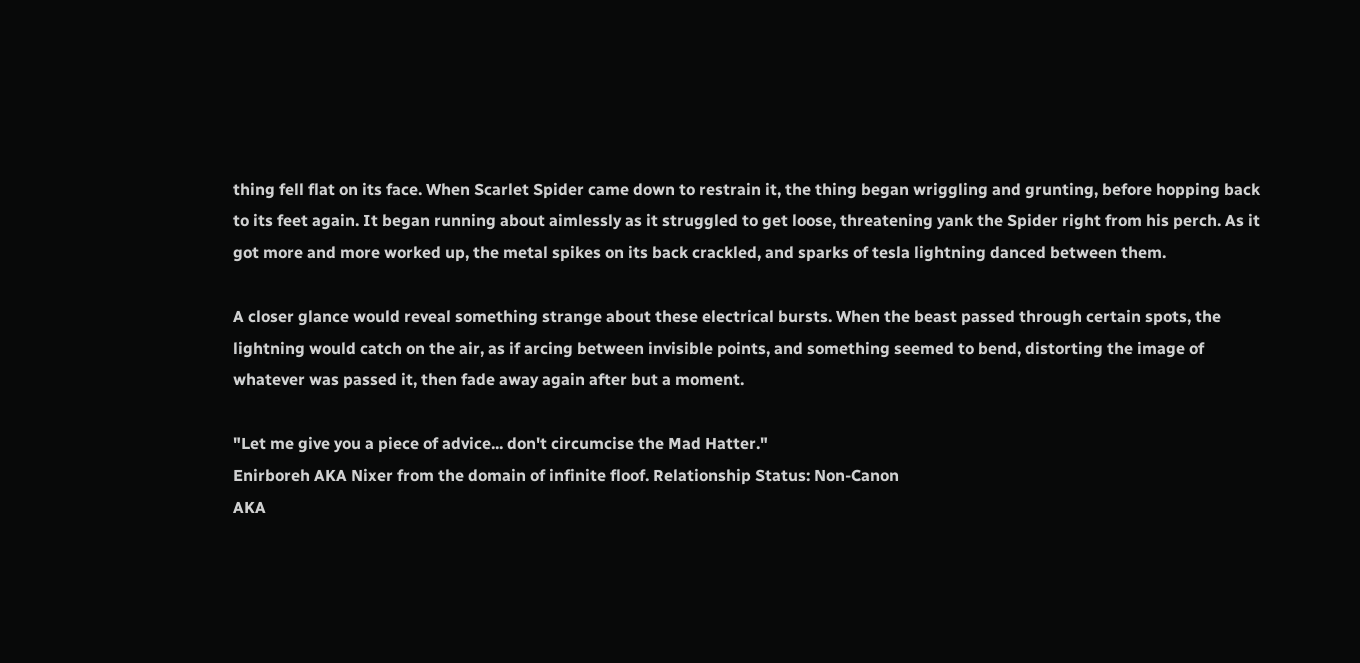thing fell flat on its face. When Scarlet Spider came down to restrain it, the thing began wriggling and grunting, before hopping back to its feet again. It began running about aimlessly as it struggled to get loose, threatening yank the Spider right from his perch. As it got more and more worked up, the metal spikes on its back crackled, and sparks of tesla lightning danced between them.

A closer glance would reveal something strange about these electrical bursts. When the beast passed through certain spots, the lightning would catch on the air, as if arcing between invisible points, and something seemed to bend, distorting the image of whatever was passed it, then fade away again after but a moment.

"Let me give you a piece of advice... don't circumcise the Mad Hatter."
Enirboreh AKA Nixer from the domain of infinite floof. Relationship Status: Non-Canon
AKA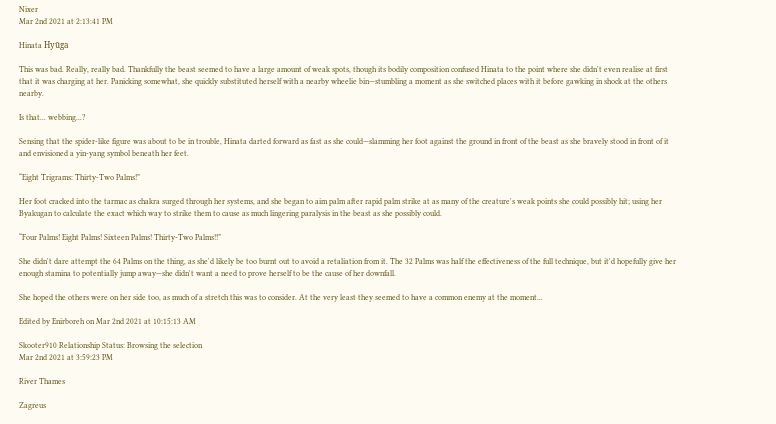Nixer
Mar 2nd 2021 at 2:13:41 PM

Hinata Hyūga

This was bad. Really, really bad. Thankfully the beast seemed to have a large amount of weak spots, though its bodily composition confused Hinata to the point where she didn't even realise at first that it was charging at her. Panicking somewhat, she quickly substituted herself with a nearby wheelie bin—stumbling a moment as she switched places with it before gawking in shock at the others nearby.

Is that... webbing...?

Sensing that the spider-like figure was about to be in trouble, Hinata darted forward as fast as she could—slamming her foot against the ground in front of the beast as she bravely stood in front of it and envisioned a yin-yang symbol beneath her feet.

“Eight Trigrams: Thirty-Two Palms!”

Her foot cracked into the tarmac as chakra surged through her systems, and she began to aim palm after rapid palm strike at as many of the creature's weak points she could possibly hit; using her Byakugan to calculate the exact which way to strike them to cause as much lingering paralysis in the beast as she possibly could.

“Four Palms! Eight Palms! Sixteen Palms! Thirty-Two Palms!!”

She didn't dare attempt the 64 Palms on the thing, as she'd likely be too burnt out to avoid a retaliation from it. The 32 Palms was half the effectiveness of the full technique, but it'd hopefully give her enough stamina to potentially jump away—she didn't want a need to prove herself to be the cause of her downfall.

She hoped the others were on her side too, as much of a stretch this was to consider. At the very least they seemed to have a common enemy at the moment...

Edited by Enirboreh on Mar 2nd 2021 at 10:15:13 AM

Skooter910 Relationship Status: Browsing the selection
Mar 2nd 2021 at 3:59:23 PM

River Thames

Zagreus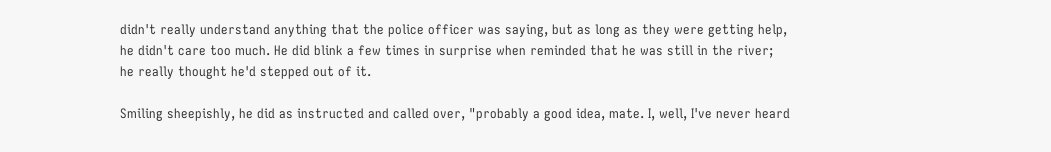didn't really understand anything that the police officer was saying, but as long as they were getting help, he didn't care too much. He did blink a few times in surprise when reminded that he was still in the river; he really thought he'd stepped out of it.

Smiling sheepishly, he did as instructed and called over, "probably a good idea, mate. I, well, I've never heard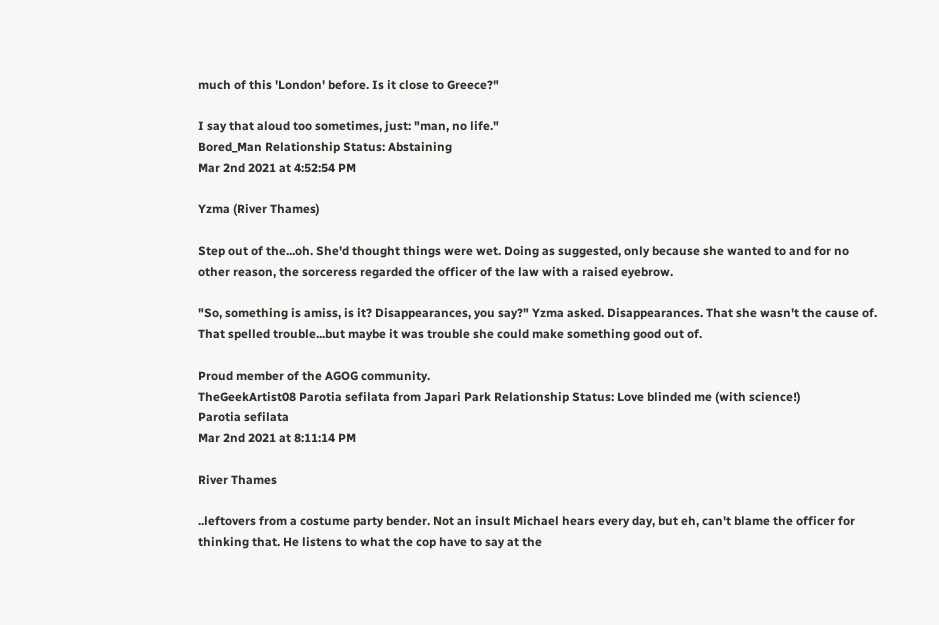much of this 'London' before. Is it close to Greece?"

I say that aloud too sometimes, just: "man, no life."
Bored_Man Relationship Status: Abstaining
Mar 2nd 2021 at 4:52:54 PM

Yzma (River Thames)

Step out of the...oh. She'd thought things were wet. Doing as suggested, only because she wanted to and for no other reason, the sorceress regarded the officer of the law with a raised eyebrow.

"So, something is amiss, is it? Disappearances, you say?" Yzma asked. Disappearances. That she wasn't the cause of. That spelled trouble...but maybe it was trouble she could make something good out of.

Proud member of the AGOG community.
TheGeekArtist08 Parotia sefilata from Japari Park Relationship Status: Love blinded me (with science!)
Parotia sefilata
Mar 2nd 2021 at 8:11:14 PM

River Thames

..leftovers from a costume party bender. Not an insult Michael hears every day, but eh, can't blame the officer for thinking that. He listens to what the cop have to say at the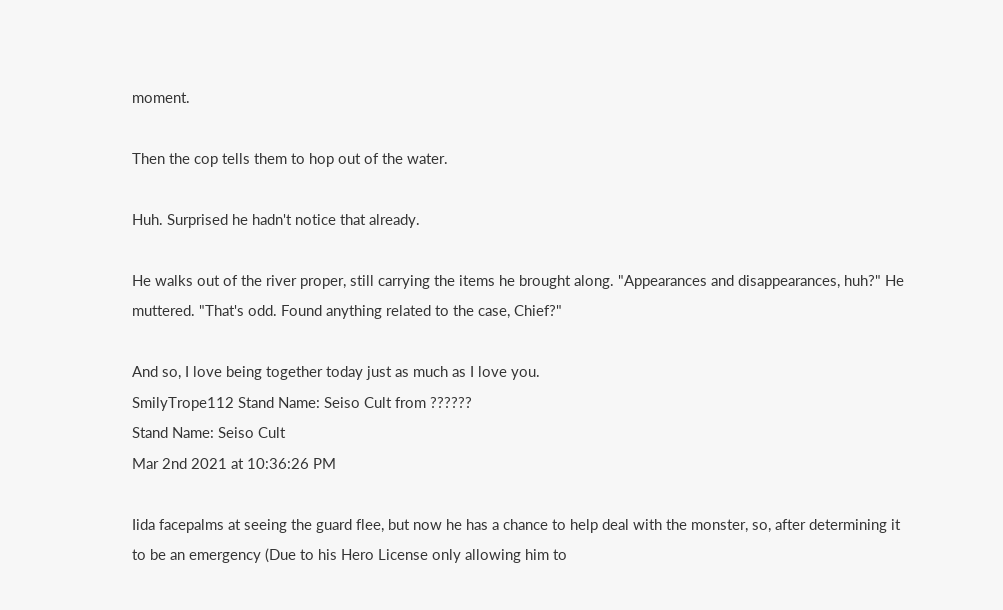moment.

Then the cop tells them to hop out of the water.

Huh. Surprised he hadn't notice that already.

He walks out of the river proper, still carrying the items he brought along. "Appearances and disappearances, huh?" He muttered. "That's odd. Found anything related to the case, Chief?"

And so, I love being together today just as much as I love you.
SmilyTrope112 Stand Name: Seiso Cult from ??????
Stand Name: Seiso Cult
Mar 2nd 2021 at 10:36:26 PM

Iida facepalms at seeing the guard flee, but now he has a chance to help deal with the monster, so, after determining it to be an emergency (Due to his Hero License only allowing him to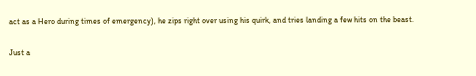act as a Hero during times of emergency), he zips right over using his quirk, and tries landing a few hits on the beast.

Just a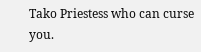Tako Priestess who can curse you.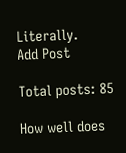Literally.
Add Post

Total posts: 85

How well does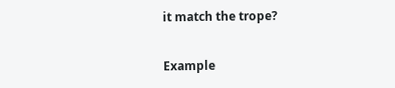it match the trope?

Example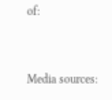of:


Media sources: